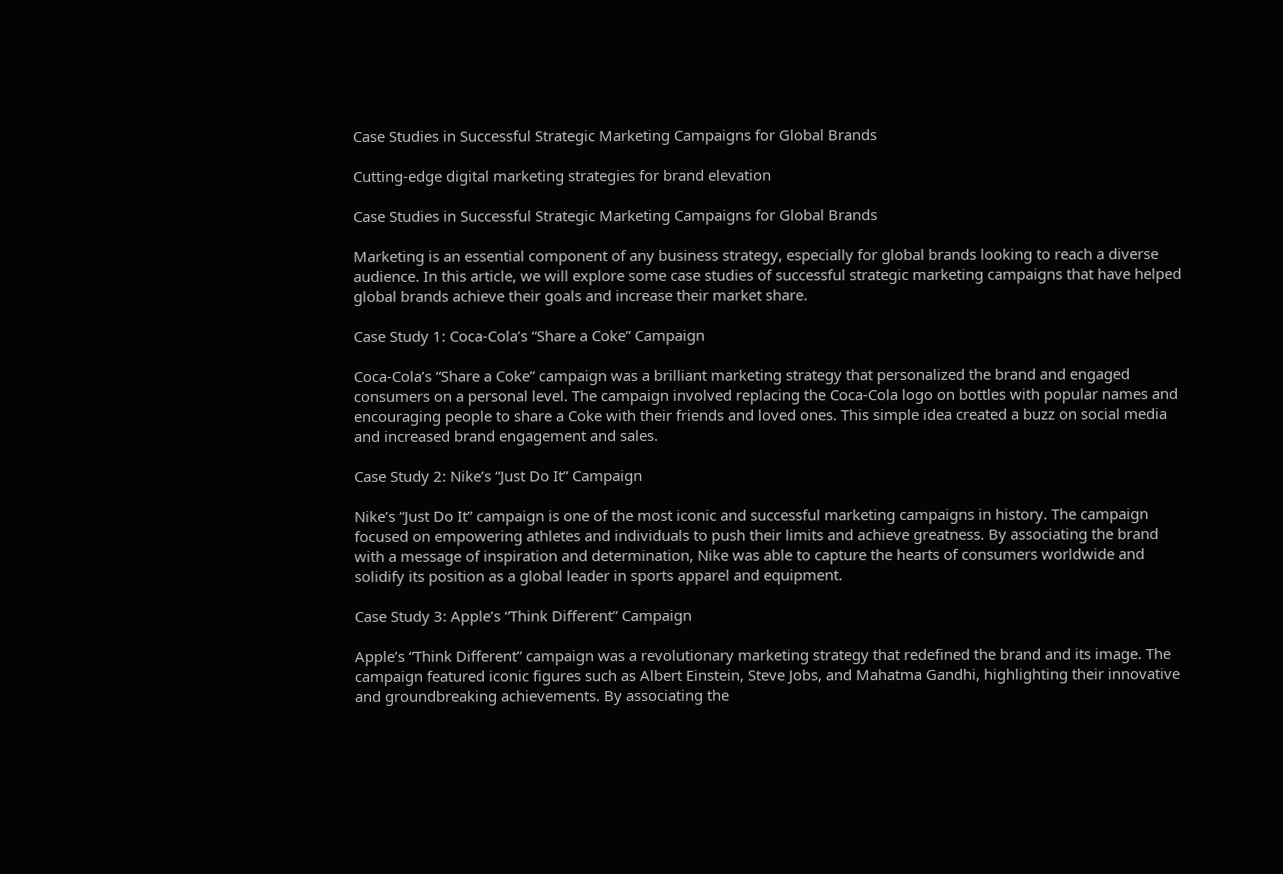Case Studies in Successful Strategic Marketing Campaigns for Global Brands

Cutting-edge digital marketing strategies for brand elevation

Case Studies in Successful Strategic Marketing Campaigns for Global Brands

Marketing is an essential component of any business strategy, especially for global brands looking to reach a diverse audience. In this article, we will explore some case studies of successful strategic marketing campaigns that have helped global brands achieve their goals and increase their market share.

Case Study 1: Coca-Cola’s “Share a Coke” Campaign

Coca-Cola’s “Share a Coke” campaign was a brilliant marketing strategy that personalized the brand and engaged consumers on a personal level. The campaign involved replacing the Coca-Cola logo on bottles with popular names and encouraging people to share a Coke with their friends and loved ones. This simple idea created a buzz on social media and increased brand engagement and sales.

Case Study 2: Nike’s “Just Do It” Campaign

Nike’s “Just Do It” campaign is one of the most iconic and successful marketing campaigns in history. The campaign focused on empowering athletes and individuals to push their limits and achieve greatness. By associating the brand with a message of inspiration and determination, Nike was able to capture the hearts of consumers worldwide and solidify its position as a global leader in sports apparel and equipment.

Case Study 3: Apple’s “Think Different” Campaign

Apple’s “Think Different” campaign was a revolutionary marketing strategy that redefined the brand and its image. The campaign featured iconic figures such as Albert Einstein, Steve Jobs, and Mahatma Gandhi, highlighting their innovative and groundbreaking achievements. By associating the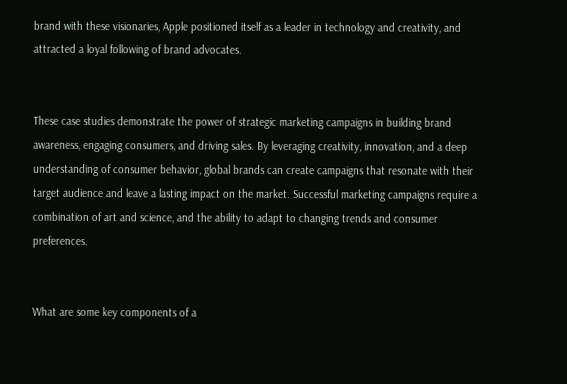brand with these visionaries, Apple positioned itself as a leader in technology and creativity, and attracted a loyal following of brand advocates.


These case studies demonstrate the power of strategic marketing campaigns in building brand awareness, engaging consumers, and driving sales. By leveraging creativity, innovation, and a deep understanding of consumer behavior, global brands can create campaigns that resonate with their target audience and leave a lasting impact on the market. Successful marketing campaigns require a combination of art and science, and the ability to adapt to changing trends and consumer preferences.


What are some key components of a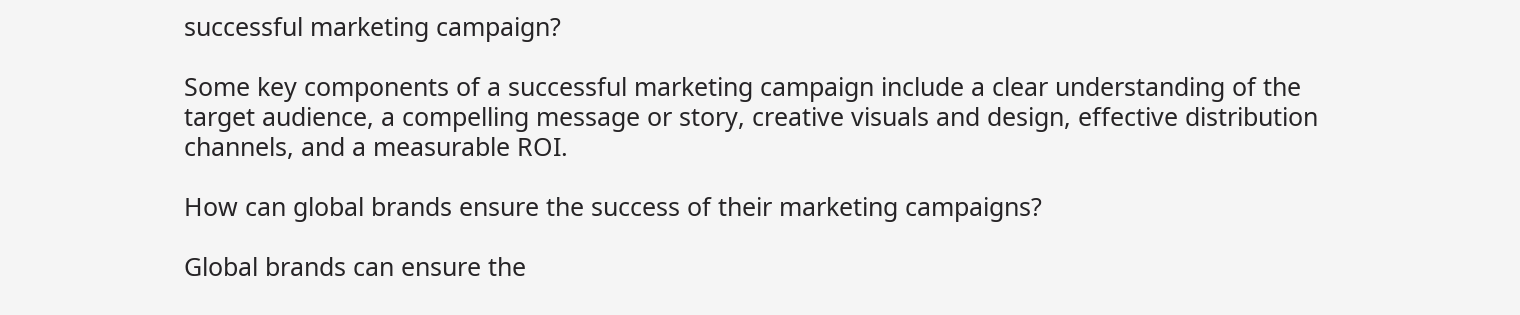successful marketing campaign?

Some key components of a successful marketing campaign include a clear understanding of the target audience, a compelling message or story, creative visuals and design, effective distribution channels, and a measurable ROI.

How can global brands ensure the success of their marketing campaigns?

Global brands can ensure the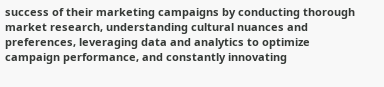success of their marketing campaigns by conducting thorough market research, understanding cultural nuances and preferences, leveraging data and analytics to optimize campaign performance, and constantly innovating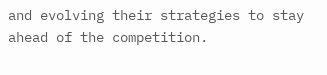and evolving their strategies to stay ahead of the competition.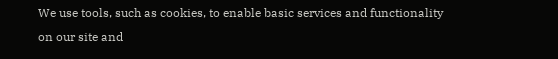We use tools, such as cookies, to enable basic services and functionality on our site and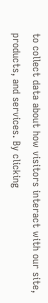to collect data about how visitors interact with our site, products, and services. By clicking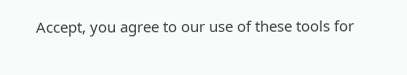Accept, you agree to our use of these tools for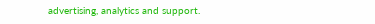advertising, analytics and support.